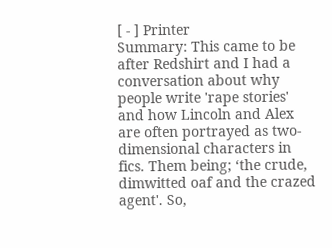[ - ] Printer
Summary: This came to be after Redshirt and I had a conversation about why people write 'rape stories' and how Lincoln and Alex are often portrayed as two-dimensional characters in fics. Them being; ‘the crude, dimwitted oaf and the crazed agent'. So,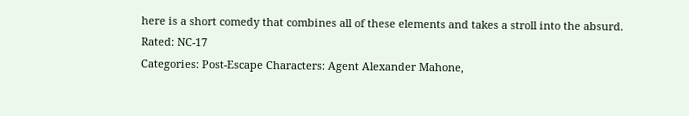here is a short comedy that combines all of these elements and takes a stroll into the absurd.
Rated: NC-17
Categories: Post-Escape Characters: Agent Alexander Mahone,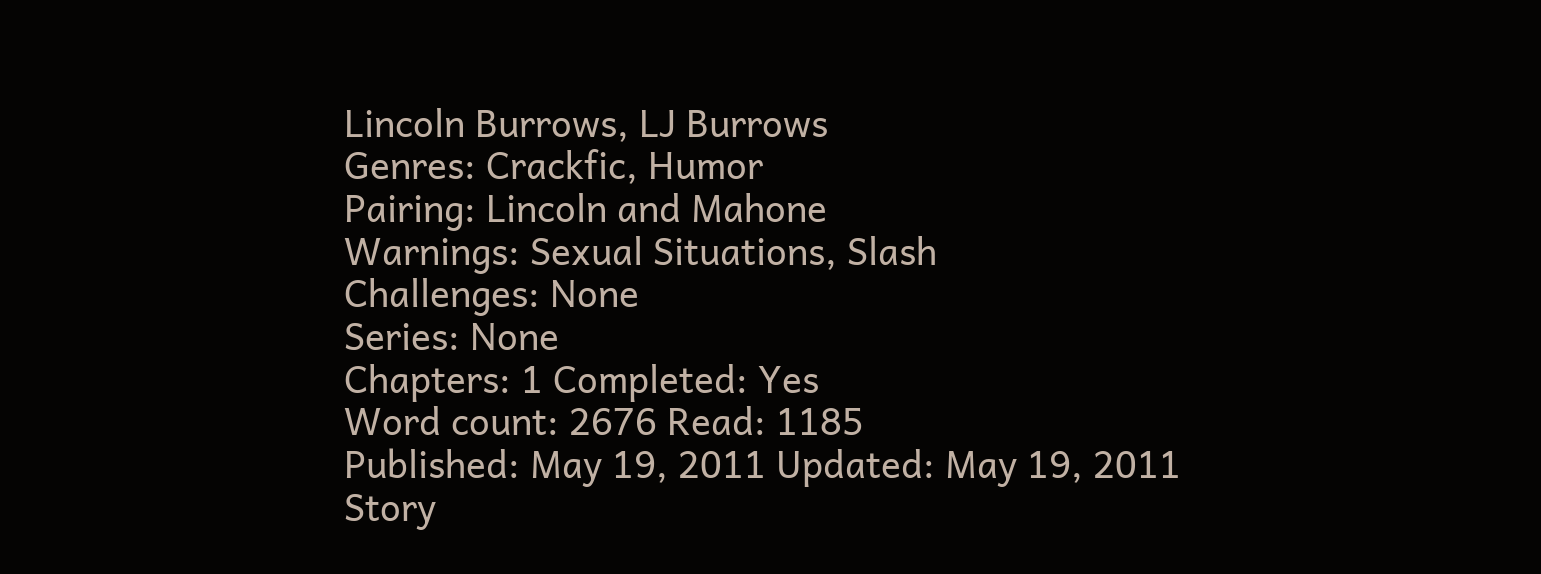Lincoln Burrows, LJ Burrows
Genres: Crackfic, Humor
Pairing: Lincoln and Mahone
Warnings: Sexual Situations, Slash
Challenges: None
Series: None
Chapters: 1 Completed: Yes
Word count: 2676 Read: 1185
Published: May 19, 2011 Updated: May 19, 2011
Story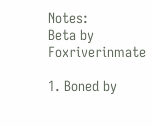Notes:
Beta by Foxriverinmate

1. Boned by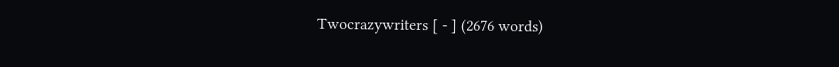Twocrazywriters [ - ] (2676 words)